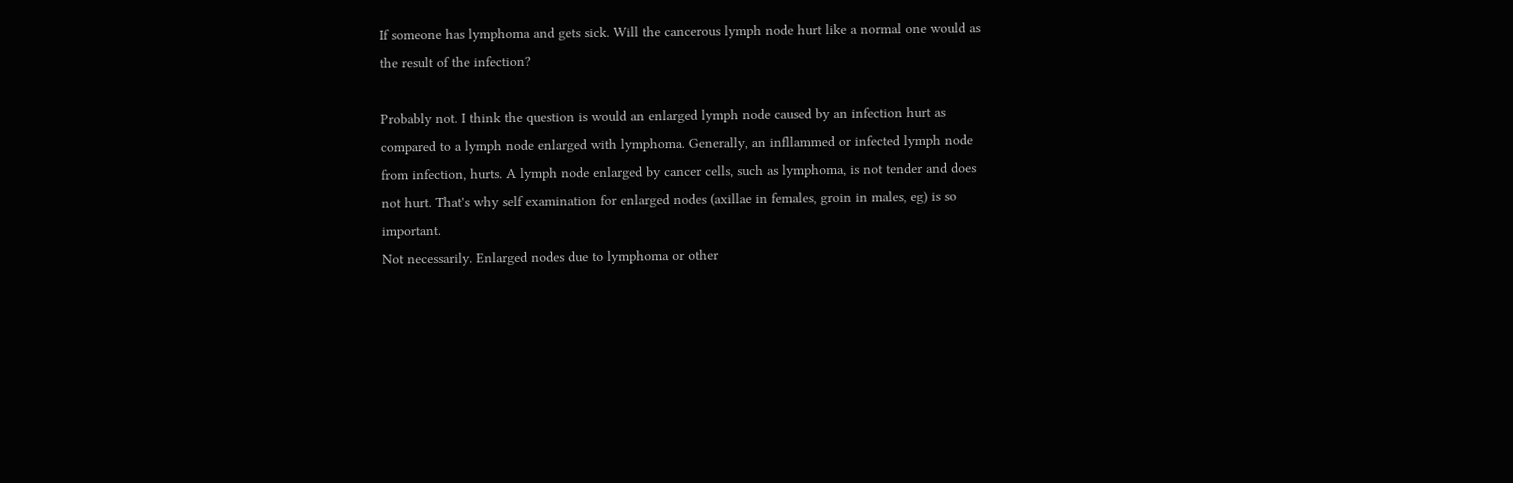If someone has lymphoma and gets sick. Will the cancerous lymph node hurt like a normal one would as the result of the infection?

Probably not. I think the question is would an enlarged lymph node caused by an infection hurt as compared to a lymph node enlarged with lymphoma. Generally, an infllammed or infected lymph node from infection, hurts. A lymph node enlarged by cancer cells, such as lymphoma, is not tender and does not hurt. That's why self examination for enlarged nodes (axillae in females, groin in males, eg) is so important.
Not necessarily. Enlarged nodes due to lymphoma or other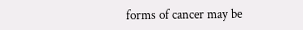forms of cancer may be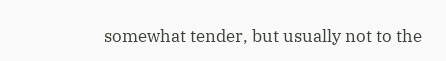somewhat tender, but usually not to the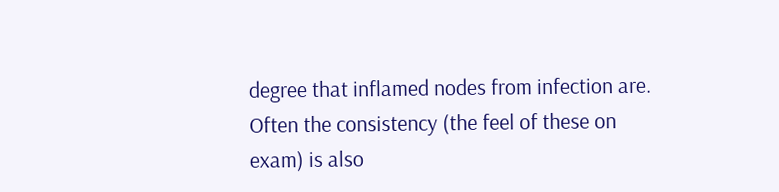degree that inflamed nodes from infection are. Often the consistency (the feel of these on exam) is also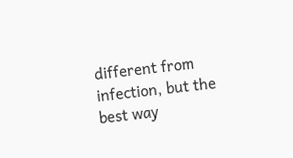different from infection, but the best way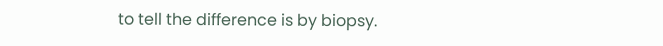to tell the difference is by biopsy.